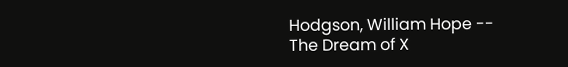Hodgson, William Hope -- The Dream of X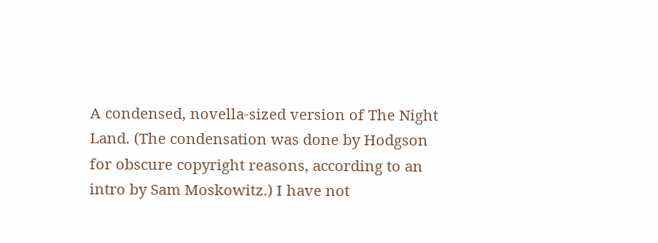A condensed, novella-sized version of The Night Land. (The condensation was done by Hodgson for obscure copyright reasons, according to an intro by Sam Moskowitz.) I have not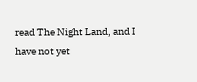read The Night Land, and I have not yet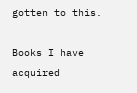gotten to this.

Books I have acquired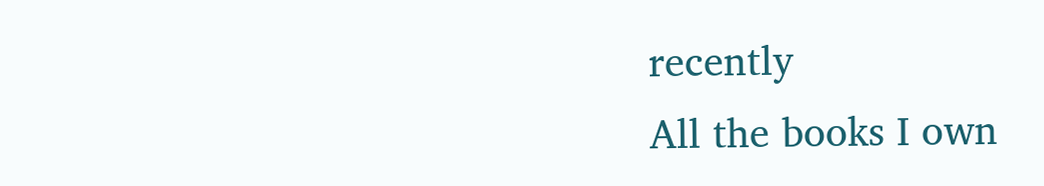recently
All the books I own